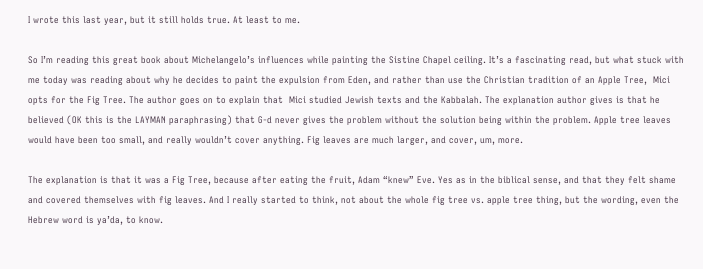I wrote this last year, but it still holds true. At least to me.

So I’m reading this great book about Michelangelo’s influences while painting the Sistine Chapel ceiling. It’s a fascinating read, but what stuck with me today was reading about why he decides to paint the expulsion from Eden, and rather than use the Christian tradition of an Apple Tree,  Mici opts for the Fig Tree. The author goes on to explain that  Mici studied Jewish texts and the Kabbalah. The explanation author gives is that he believed (OK this is the LAYMAN paraphrasing) that G-d never gives the problem without the solution being within the problem. Apple tree leaves would have been too small, and really wouldn’t cover anything. Fig leaves are much larger, and cover, um, more.

The explanation is that it was a Fig Tree, because after eating the fruit, Adam “knew” Eve. Yes as in the biblical sense, and that they felt shame and covered themselves with fig leaves. And I really started to think, not about the whole fig tree vs. apple tree thing, but the wording, even the Hebrew word is ya’da, to know.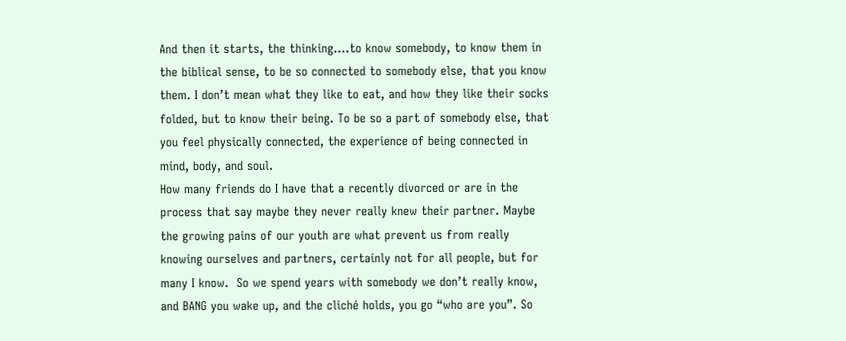And then it starts, the thinking….to know somebody, to know them in the biblical sense, to be so connected to somebody else, that you know them. I don’t mean what they like to eat, and how they like their socks folded, but to know their being. To be so a part of somebody else, that you feel physically connected, the experience of being connected in mind, body, and soul.
How many friends do I have that a recently divorced or are in the process that say maybe they never really knew their partner. Maybe the growing pains of our youth are what prevent us from really knowing ourselves and partners, certainly not for all people, but for many I know.  So we spend years with somebody we don’t really know, and BANG you wake up, and the cliché holds, you go “who are you”. So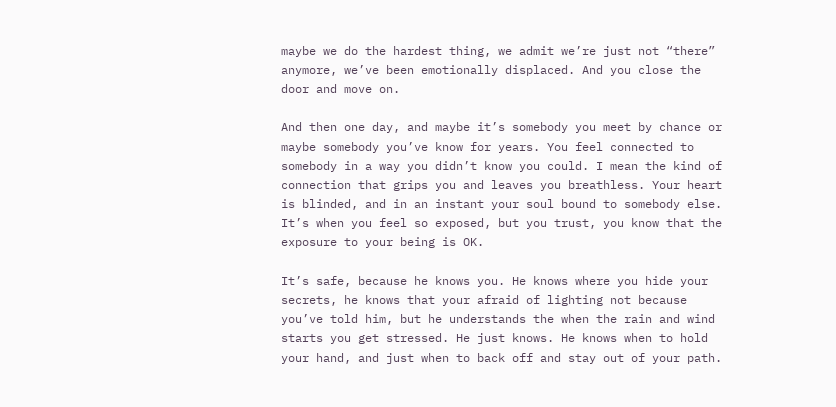maybe we do the hardest thing, we admit we’re just not “there” anymore, we’ve been emotionally displaced. And you close the door and move on.

And then one day, and maybe it’s somebody you meet by chance or maybe somebody you’ve know for years. You feel connected to somebody in a way you didn’t know you could. I mean the kind of connection that grips you and leaves you breathless. Your heart is blinded, and in an instant your soul bound to somebody else.  It’s when you feel so exposed, but you trust, you know that the exposure to your being is OK.

It’s safe, because he knows you. He knows where you hide your secrets, he knows that your afraid of lighting not because you’ve told him, but he understands the when the rain and wind starts you get stressed. He just knows. He knows when to hold your hand, and just when to back off and stay out of your path.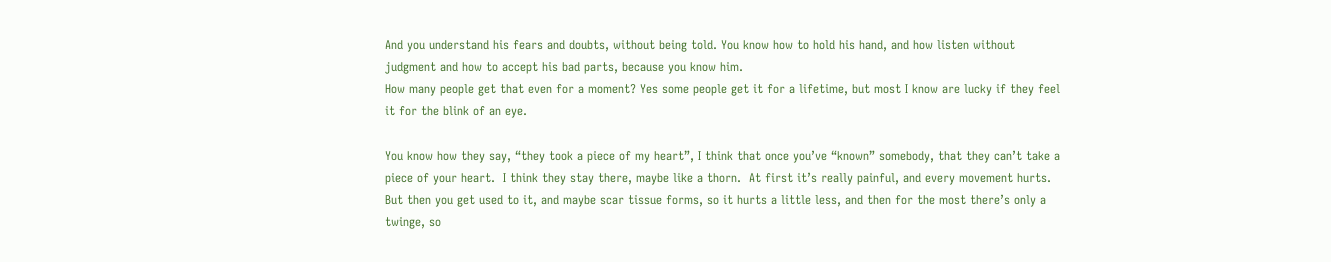And you understand his fears and doubts, without being told. You know how to hold his hand, and how listen without judgment and how to accept his bad parts, because you know him.
How many people get that even for a moment? Yes some people get it for a lifetime, but most I know are lucky if they feel it for the blink of an eye.

You know how they say, “they took a piece of my heart”, I think that once you’ve “known” somebody, that they can’t take a piece of your heart.  I think they stay there, maybe like a thorn.  At first it’s really painful, and every movement hurts. But then you get used to it, and maybe scar tissue forms, so it hurts a little less, and then for the most there’s only a twinge, so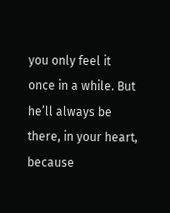you only feel it once in a while. But he’ll always be there, in your heart, because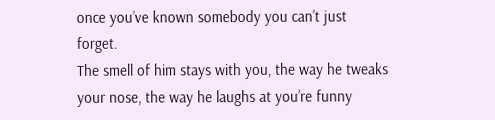once you’ve known somebody you can’t just forget.
The smell of him stays with you, the way he tweaks your nose, the way he laughs at you’re funny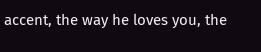accent, the way he loves you, the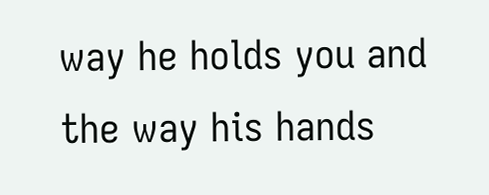way he holds you and the way his hands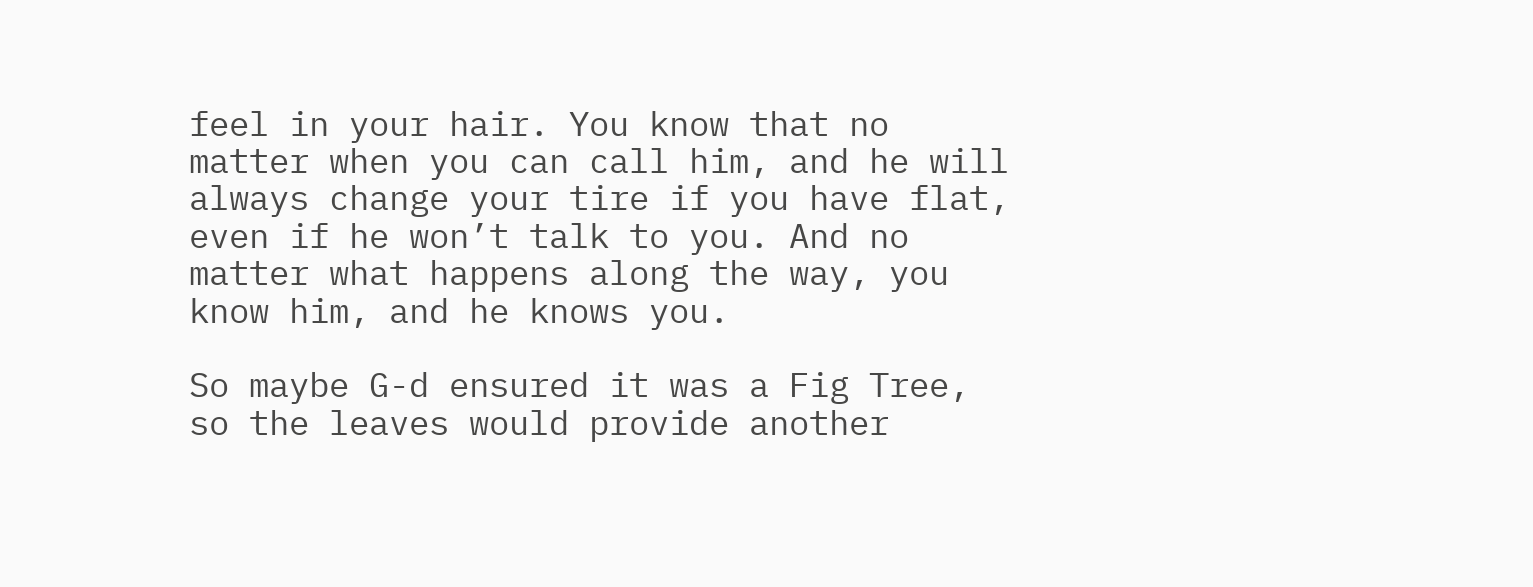feel in your hair. You know that no matter when you can call him, and he will always change your tire if you have flat, even if he won’t talk to you. And no matter what happens along the way, you know him, and he knows you.

So maybe G-d ensured it was a Fig Tree, so the leaves would provide another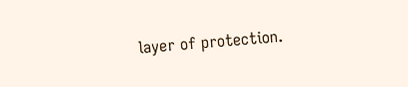layer of protection.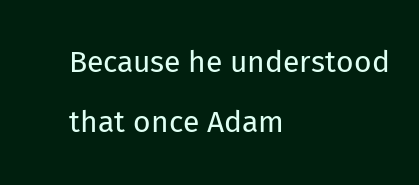Because he understood that once Adam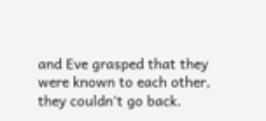and Eve grasped that they were known to each other, they couldn’t go back.